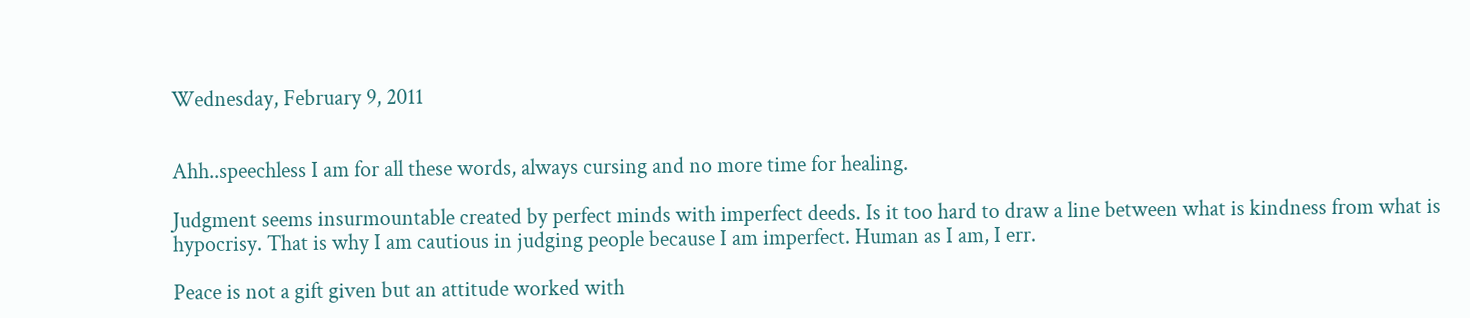Wednesday, February 9, 2011


Ahh..speechless I am for all these words, always cursing and no more time for healing.

Judgment seems insurmountable created by perfect minds with imperfect deeds. Is it too hard to draw a line between what is kindness from what is hypocrisy. That is why I am cautious in judging people because I am imperfect. Human as I am, I err.

Peace is not a gift given but an attitude worked with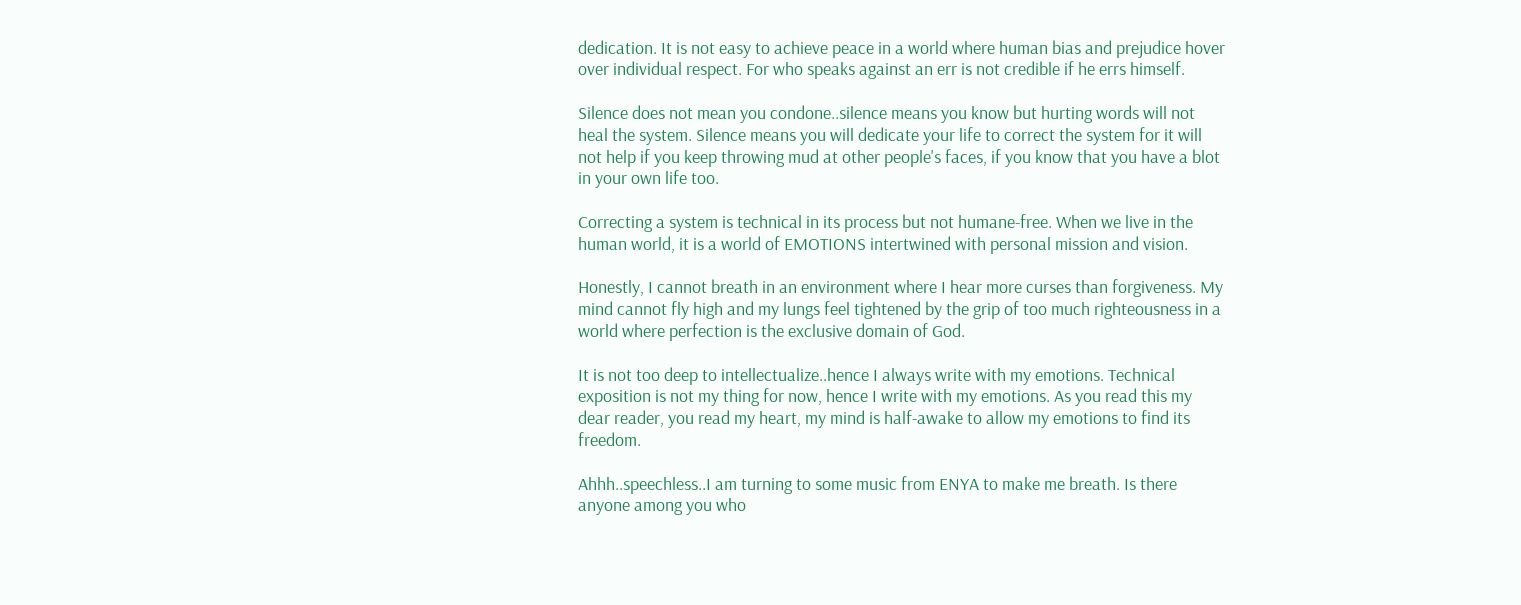dedication. It is not easy to achieve peace in a world where human bias and prejudice hover over individual respect. For who speaks against an err is not credible if he errs himself.

Silence does not mean you condone..silence means you know but hurting words will not heal the system. Silence means you will dedicate your life to correct the system for it will not help if you keep throwing mud at other people's faces, if you know that you have a blot in your own life too.

Correcting a system is technical in its process but not humane-free. When we live in the human world, it is a world of EMOTIONS intertwined with personal mission and vision.

Honestly, I cannot breath in an environment where I hear more curses than forgiveness. My mind cannot fly high and my lungs feel tightened by the grip of too much righteousness in a world where perfection is the exclusive domain of God.

It is not too deep to intellectualize..hence I always write with my emotions. Technical exposition is not my thing for now, hence I write with my emotions. As you read this my dear reader, you read my heart, my mind is half-awake to allow my emotions to find its freedom.

Ahhh..speechless..I am turning to some music from ENYA to make me breath. Is there anyone among you who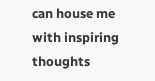can house me with inspiring thoughts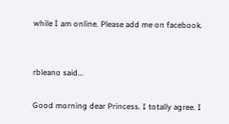while I am online. Please add me on facebook.


rbleano said...

Good morning dear Princess. I totally agree. I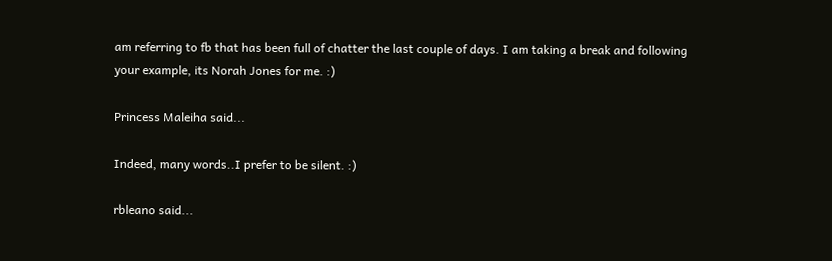am referring to fb that has been full of chatter the last couple of days. I am taking a break and following your example, its Norah Jones for me. :)

Princess Maleiha said...

Indeed, many words..I prefer to be silent. :)

rbleano said...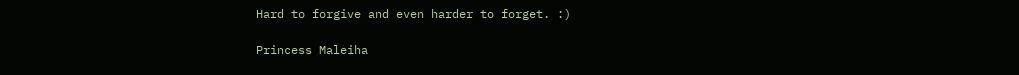Hard to forgive and even harder to forget. :)

Princess Maleiha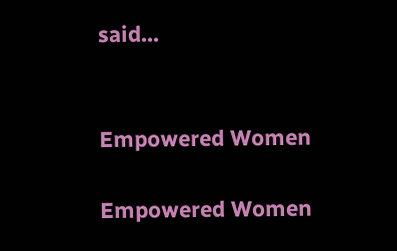said...


Empowered Women

Empowered Women